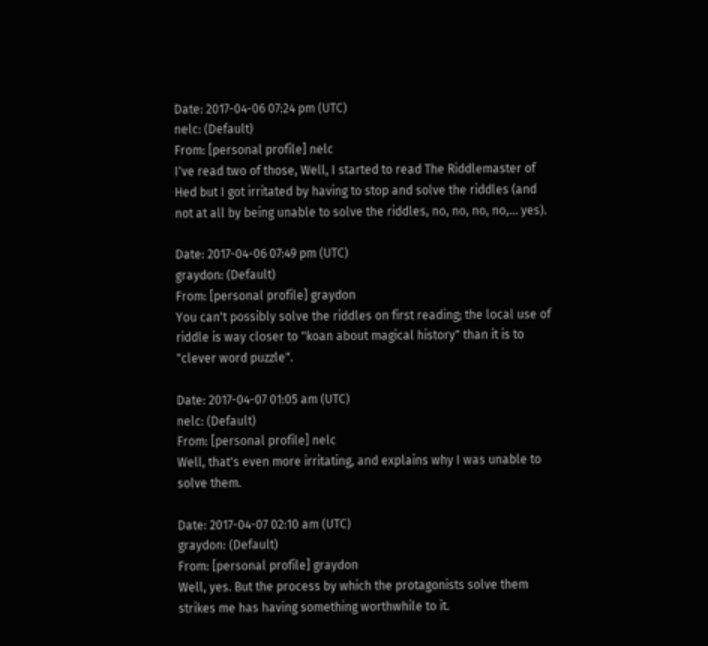Date: 2017-04-06 07:24 pm (UTC)
nelc: (Default)
From: [personal profile] nelc
I've read two of those, Well, I started to read The Riddlemaster of Hed but I got irritated by having to stop and solve the riddles (and not at all by being unable to solve the riddles, no, no, no, no,... yes).

Date: 2017-04-06 07:49 pm (UTC)
graydon: (Default)
From: [personal profile] graydon
You can't possibly solve the riddles on first reading; the local use of riddle is way closer to "koan about magical history" than it is to "clever word puzzle".

Date: 2017-04-07 01:05 am (UTC)
nelc: (Default)
From: [personal profile] nelc
Well, that's even more irritating, and explains why I was unable to solve them.

Date: 2017-04-07 02:10 am (UTC)
graydon: (Default)
From: [personal profile] graydon
Well, yes. But the process by which the protagonists solve them strikes me has having something worthwhile to it.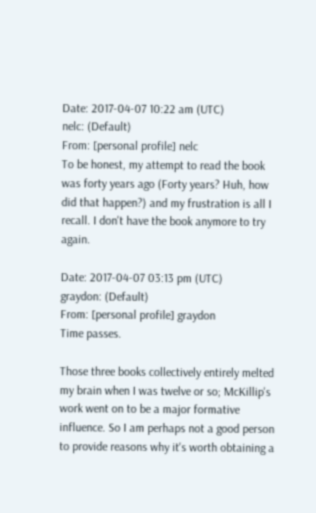Date: 2017-04-07 10:22 am (UTC)
nelc: (Default)
From: [personal profile] nelc
To be honest, my attempt to read the book was forty years ago (Forty years? Huh, how did that happen?) and my frustration is all I recall. I don't have the book anymore to try again.

Date: 2017-04-07 03:13 pm (UTC)
graydon: (Default)
From: [personal profile] graydon
Time passes.

Those three books collectively entirely melted my brain when I was twelve or so; McKillip's work went on to be a major formative influence. So I am perhaps not a good person to provide reasons why it's worth obtaining a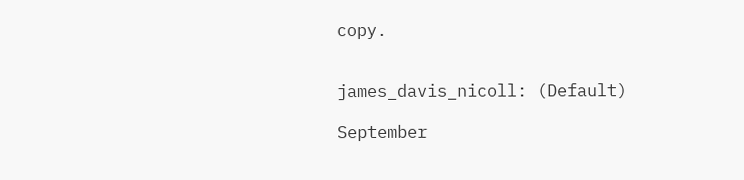copy.


james_davis_nicoll: (Default)

September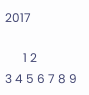2017

      1 2
3 4 5 6 7 8 9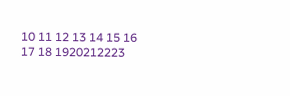10 11 12 13 14 15 16
17 18 1920212223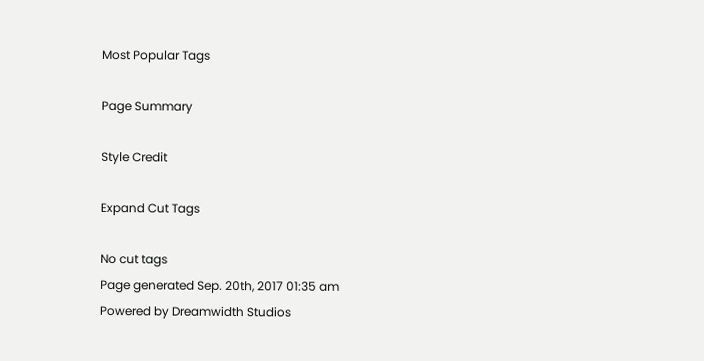Most Popular Tags

Page Summary

Style Credit

Expand Cut Tags

No cut tags
Page generated Sep. 20th, 2017 01:35 am
Powered by Dreamwidth Studios